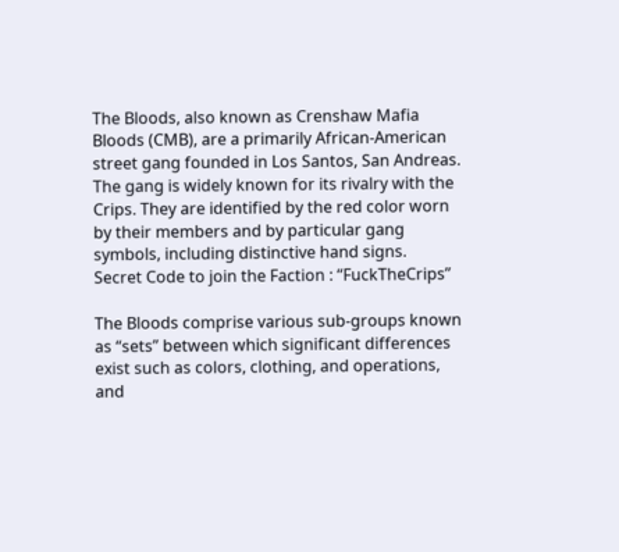The Bloods, also known as Crenshaw Mafia Bloods (CMB), are a primarily African-American street gang founded in Los Santos, San Andreas. The gang is widely known for its rivalry with the Crips. They are identified by the red color worn by their members and by particular gang symbols, including distinctive hand signs.
Secret Code to join the Faction : ‘‘FuckTheCrips’’

The Bloods comprise various sub-groups known as “sets” between which significant differences exist such as colors, clothing, and operations, and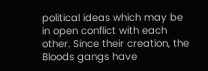political ideas which may be in open conflict with each other. Since their creation, the Bloods gangs have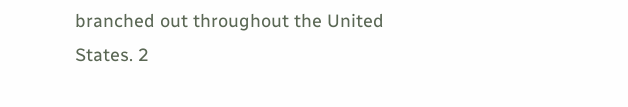branched out throughout the United States. 2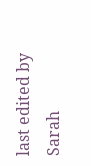last edited by Sarah